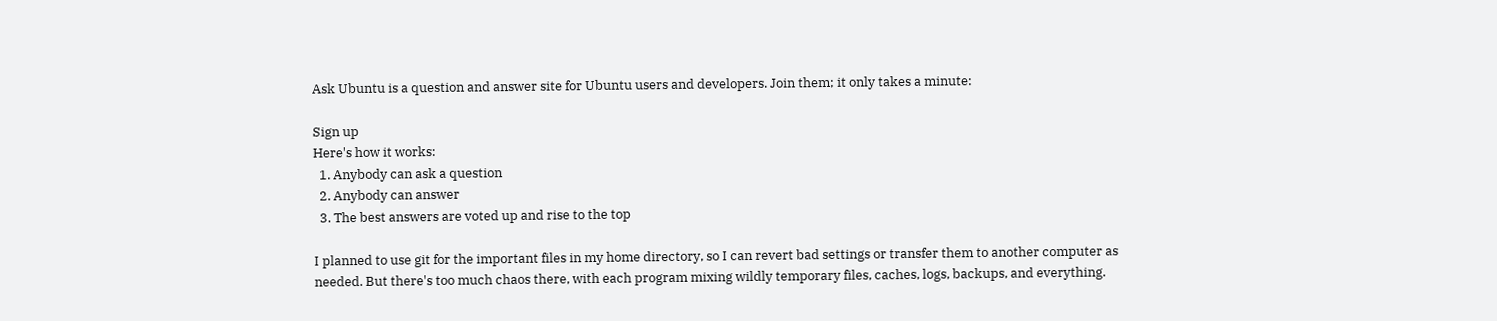Ask Ubuntu is a question and answer site for Ubuntu users and developers. Join them; it only takes a minute:

Sign up
Here's how it works:
  1. Anybody can ask a question
  2. Anybody can answer
  3. The best answers are voted up and rise to the top

I planned to use git for the important files in my home directory, so I can revert bad settings or transfer them to another computer as needed. But there's too much chaos there, with each program mixing wildly temporary files, caches, logs, backups, and everything.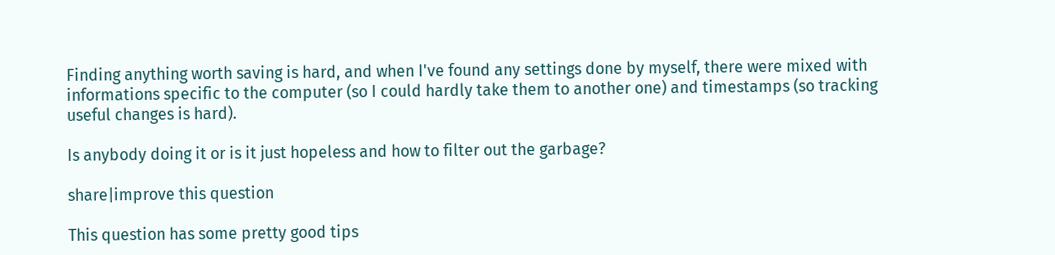Finding anything worth saving is hard, and when I've found any settings done by myself, there were mixed with informations specific to the computer (so I could hardly take them to another one) and timestamps (so tracking useful changes is hard).

Is anybody doing it or is it just hopeless and how to filter out the garbage?

share|improve this question

This question has some pretty good tips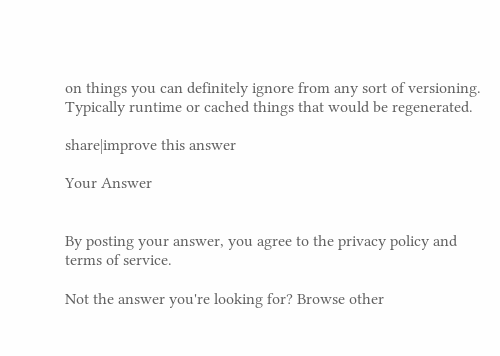on things you can definitely ignore from any sort of versioning. Typically runtime or cached things that would be regenerated.

share|improve this answer

Your Answer


By posting your answer, you agree to the privacy policy and terms of service.

Not the answer you're looking for? Browse other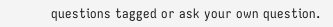questions tagged or ask your own question.